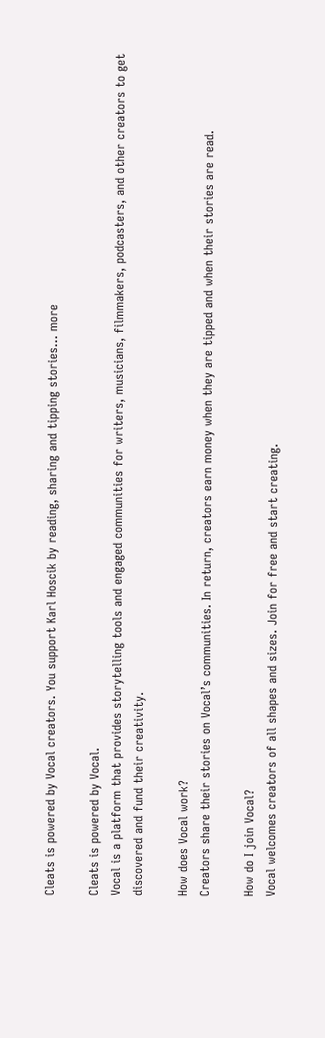Cleats is powered by Vocal creators. You support Karl Hoscik by reading, sharing and tipping stories... more

Cleats is powered by Vocal.
Vocal is a platform that provides storytelling tools and engaged communities for writers, musicians, filmmakers, podcasters, and other creators to get discovered and fund their creativity.

How does Vocal work?
Creators share their stories on Vocal’s communities. In return, creators earn money when they are tipped and when their stories are read.

How do I join Vocal?
Vocal welcomes creators of all shapes and sizes. Join for free and start creating.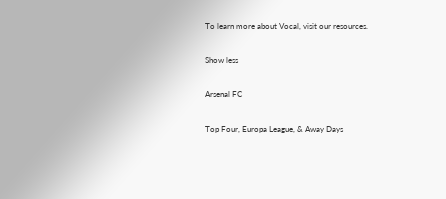To learn more about Vocal, visit our resources.

Show less

Arsenal FC

Top Four, Europa League, & Away Days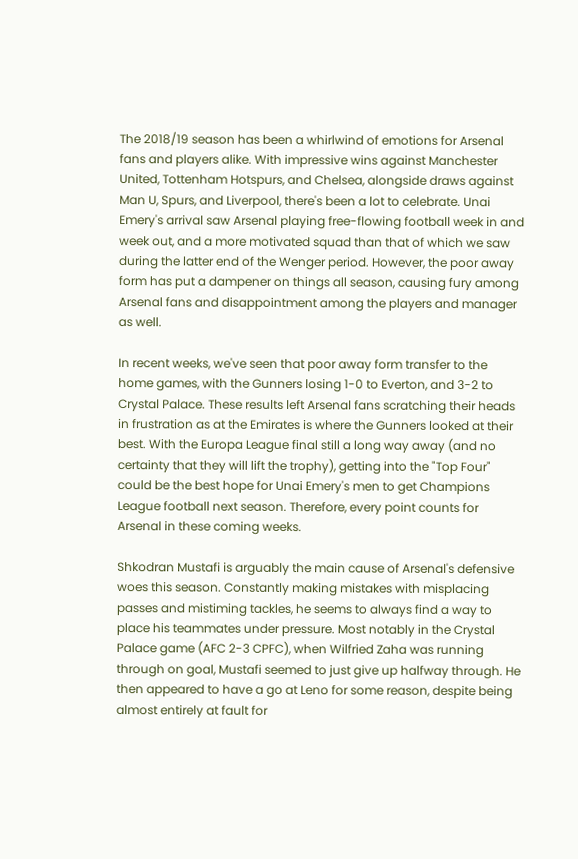The 2018/19 season has been a whirlwind of emotions for Arsenal fans and players alike. With impressive wins against Manchester United, Tottenham Hotspurs, and Chelsea, alongside draws against Man U, Spurs, and Liverpool, there's been a lot to celebrate. Unai Emery's arrival saw Arsenal playing free-flowing football week in and week out, and a more motivated squad than that of which we saw during the latter end of the Wenger period. However, the poor away form has put a dampener on things all season, causing fury among Arsenal fans and disappointment among the players and manager as well.

In recent weeks, we've seen that poor away form transfer to the home games, with the Gunners losing 1-0 to Everton, and 3-2 to Crystal Palace. These results left Arsenal fans scratching their heads in frustration as at the Emirates is where the Gunners looked at their best. With the Europa League final still a long way away (and no certainty that they will lift the trophy), getting into the "Top Four" could be the best hope for Unai Emery's men to get Champions League football next season. Therefore, every point counts for Arsenal in these coming weeks.

Shkodran Mustafi is arguably the main cause of Arsenal's defensive woes this season. Constantly making mistakes with misplacing passes and mistiming tackles, he seems to always find a way to place his teammates under pressure. Most notably in the Crystal Palace game (AFC 2-3 CPFC), when Wilfried Zaha was running through on goal, Mustafi seemed to just give up halfway through. He then appeared to have a go at Leno for some reason, despite being almost entirely at fault for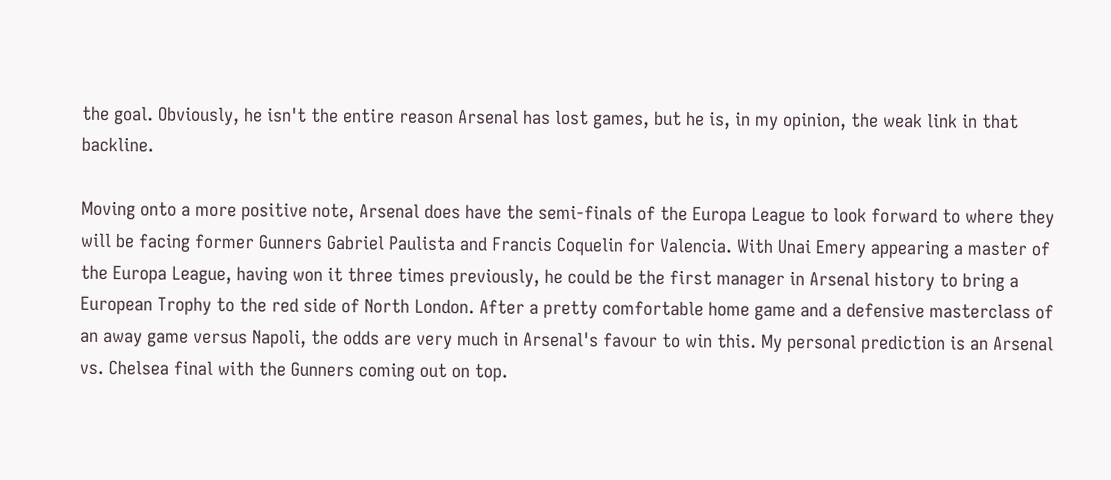the goal. Obviously, he isn't the entire reason Arsenal has lost games, but he is, in my opinion, the weak link in that backline.

Moving onto a more positive note, Arsenal does have the semi-finals of the Europa League to look forward to where they will be facing former Gunners Gabriel Paulista and Francis Coquelin for Valencia. With Unai Emery appearing a master of the Europa League, having won it three times previously, he could be the first manager in Arsenal history to bring a European Trophy to the red side of North London. After a pretty comfortable home game and a defensive masterclass of an away game versus Napoli, the odds are very much in Arsenal's favour to win this. My personal prediction is an Arsenal vs. Chelsea final with the Gunners coming out on top.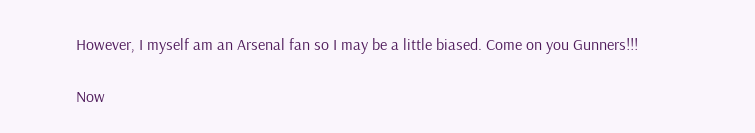However, I myself am an Arsenal fan so I may be a little biased. Come on you Gunners!!!

Now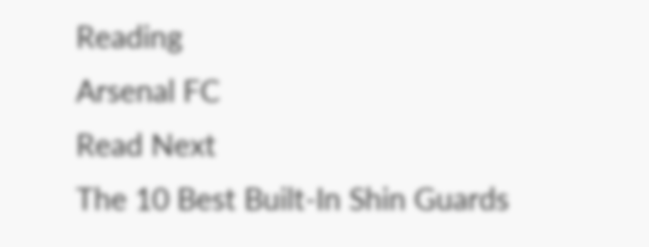Reading
Arsenal FC
Read Next
The 10 Best Built-In Shin Guards